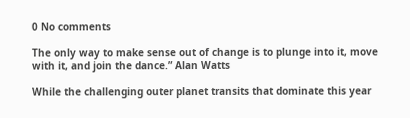0 No comments

The only way to make sense out of change is to plunge into it, move with it, and join the dance.” Alan Watts

While the challenging outer planet transits that dominate this year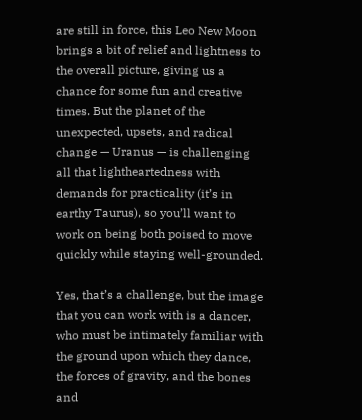are still in force, this Leo New Moon brings a bit of relief and lightness to the overall picture, giving us a chance for some fun and creative times. But the planet of the unexpected, upsets, and radical change — Uranus — is challenging all that lightheartedness with demands for practicality (it’s in earthy Taurus), so you’ll want to work on being both poised to move quickly while staying well-grounded.

Yes, that’s a challenge, but the image that you can work with is a dancer, who must be intimately familiar with the ground upon which they dance, the forces of gravity, and the bones and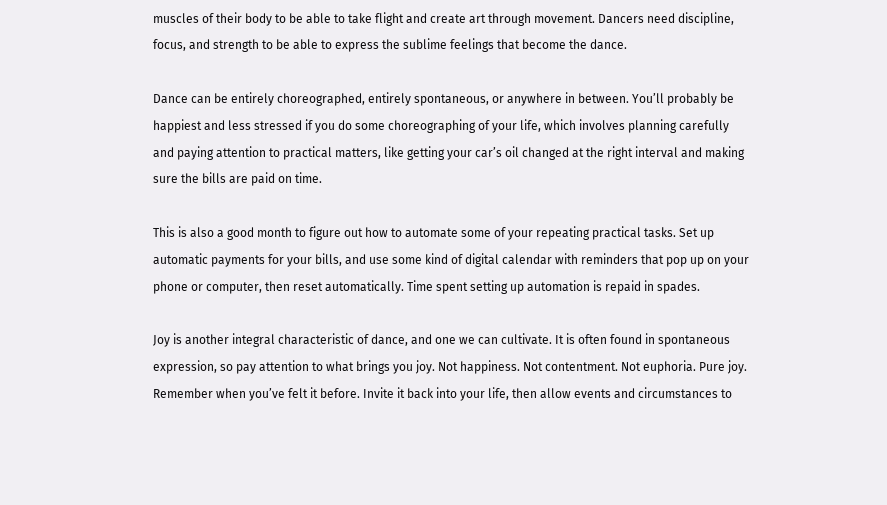muscles of their body to be able to take flight and create art through movement. Dancers need discipline, focus, and strength to be able to express the sublime feelings that become the dance.

Dance can be entirely choreographed, entirely spontaneous, or anywhere in between. You’ll probably be happiest and less stressed if you do some choreographing of your life, which involves planning carefully and paying attention to practical matters, like getting your car’s oil changed at the right interval and making sure the bills are paid on time.

This is also a good month to figure out how to automate some of your repeating practical tasks. Set up automatic payments for your bills, and use some kind of digital calendar with reminders that pop up on your phone or computer, then reset automatically. Time spent setting up automation is repaid in spades.

Joy is another integral characteristic of dance, and one we can cultivate. It is often found in spontaneous expression, so pay attention to what brings you joy. Not happiness. Not contentment. Not euphoria. Pure joy. Remember when you’ve felt it before. Invite it back into your life, then allow events and circumstances to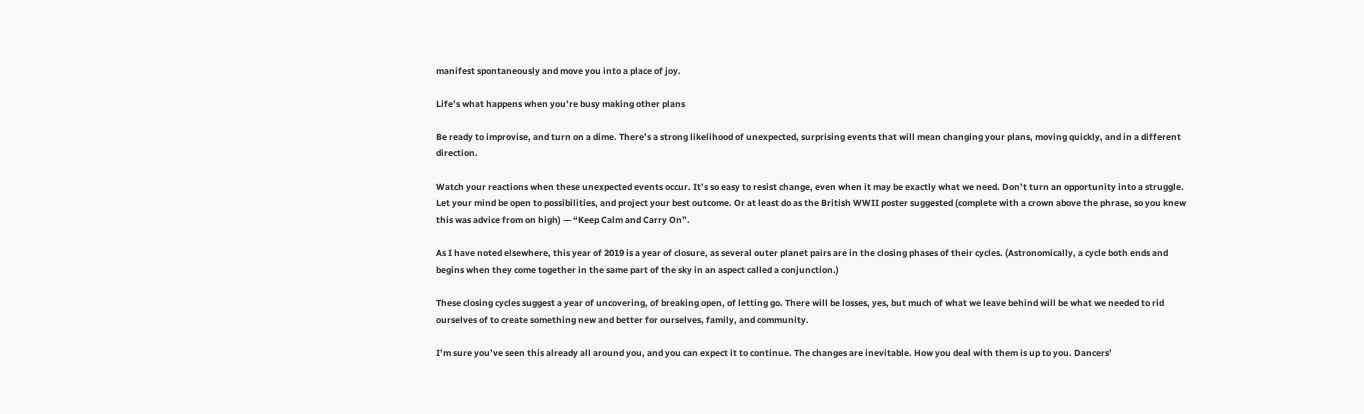manifest spontaneously and move you into a place of joy.

Life’s what happens when you’re busy making other plans

Be ready to improvise, and turn on a dime. There’s a strong likelihood of unexpected, surprising events that will mean changing your plans, moving quickly, and in a different direction.

Watch your reactions when these unexpected events occur. It’s so easy to resist change, even when it may be exactly what we need. Don’t turn an opportunity into a struggle. Let your mind be open to possibilities, and project your best outcome. Or at least do as the British WWII poster suggested (complete with a crown above the phrase, so you knew this was advice from on high) — “Keep Calm and Carry On”.

As I have noted elsewhere, this year of 2019 is a year of closure, as several outer planet pairs are in the closing phases of their cycles. (Astronomically, a cycle both ends and begins when they come together in the same part of the sky in an aspect called a conjunction.)

These closing cycles suggest a year of uncovering, of breaking open, of letting go. There will be losses, yes, but much of what we leave behind will be what we needed to rid ourselves of to create something new and better for ourselves, family, and community.

I’m sure you’ve seen this already all around you, and you can expect it to continue. The changes are inevitable. How you deal with them is up to you. Dancers’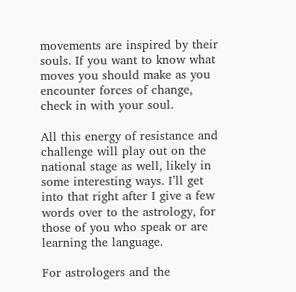movements are inspired by their souls. If you want to know what moves you should make as you encounter forces of change, check in with your soul.

All this energy of resistance and challenge will play out on the national stage as well, likely in some interesting ways. I’ll get into that right after I give a few words over to the astrology, for those of you who speak or are learning the language.

For astrologers and the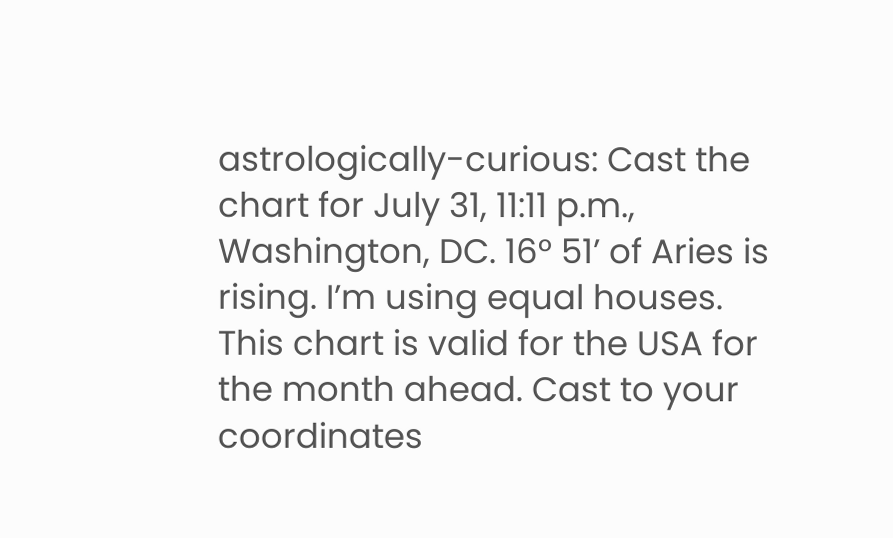astrologically-curious: Cast the chart for July 31, 11:11 p.m., Washington, DC. 16° 51’ of Aries is rising. I’m using equal houses. This chart is valid for the USA for the month ahead. Cast to your coordinates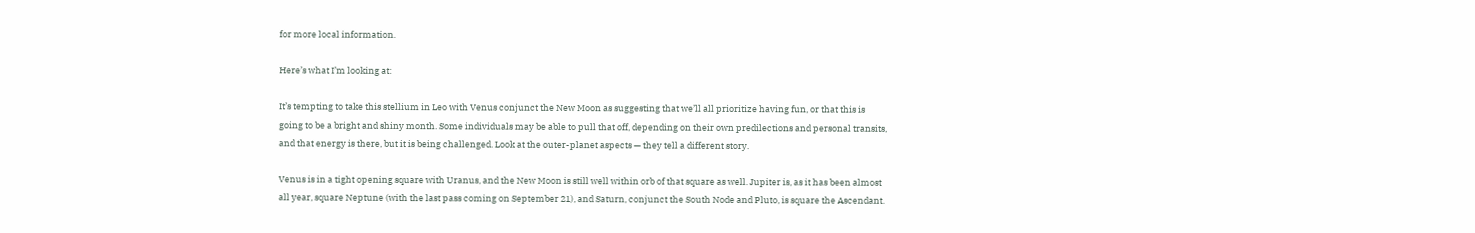for more local information.

Here’s what I’m looking at:

It’s tempting to take this stellium in Leo with Venus conjunct the New Moon as suggesting that we’ll all prioritize having fun, or that this is going to be a bright and shiny month. Some individuals may be able to pull that off, depending on their own predilections and personal transits, and that energy is there, but it is being challenged. Look at the outer-planet aspects — they tell a different story.

Venus is in a tight opening square with Uranus, and the New Moon is still well within orb of that square as well. Jupiter is, as it has been almost all year, square Neptune (with the last pass coming on September 21), and Saturn, conjunct the South Node and Pluto, is square the Ascendant.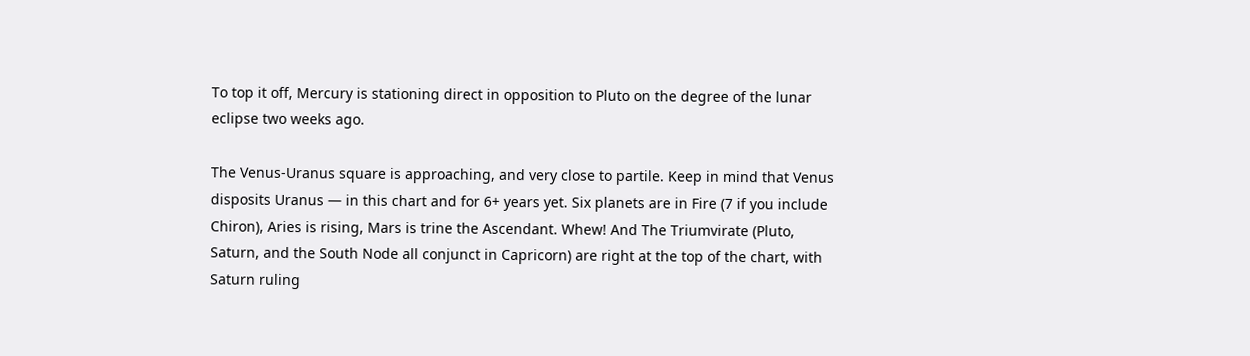To top it off, Mercury is stationing direct in opposition to Pluto on the degree of the lunar eclipse two weeks ago.

The Venus-Uranus square is approaching, and very close to partile. Keep in mind that Venus disposits Uranus — in this chart and for 6+ years yet. Six planets are in Fire (7 if you include Chiron), Aries is rising, Mars is trine the Ascendant. Whew! And The Triumvirate (Pluto, Saturn, and the South Node all conjunct in Capricorn) are right at the top of the chart, with Saturn ruling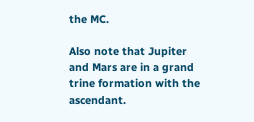the MC.

Also note that Jupiter and Mars are in a grand trine formation with the ascendant.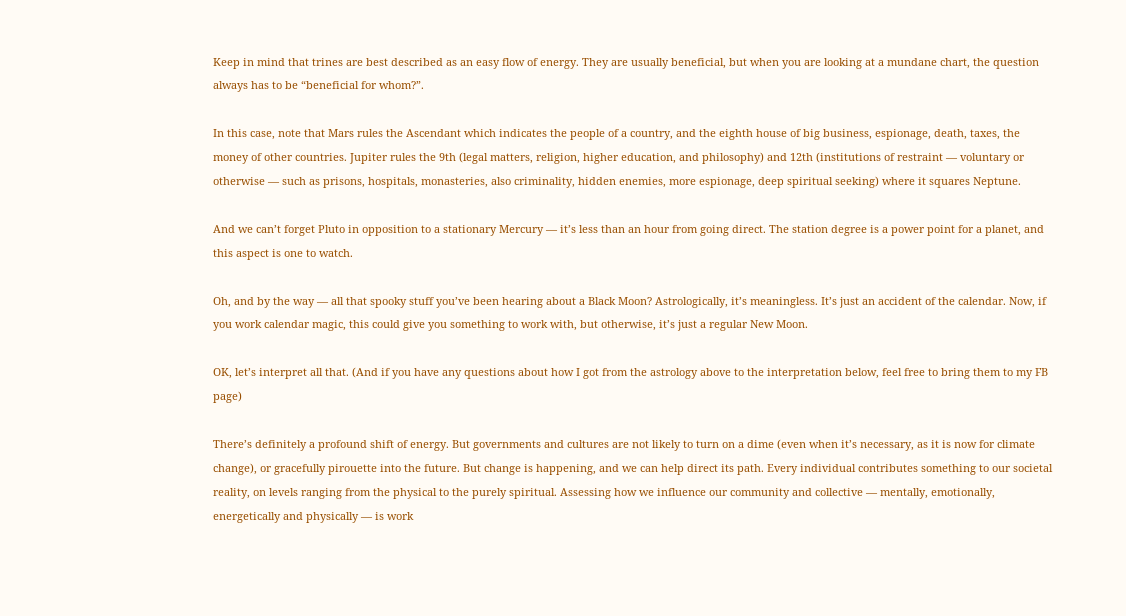Keep in mind that trines are best described as an easy flow of energy. They are usually beneficial, but when you are looking at a mundane chart, the question always has to be “beneficial for whom?”.

In this case, note that Mars rules the Ascendant which indicates the people of a country, and the eighth house of big business, espionage, death, taxes, the money of other countries. Jupiter rules the 9th (legal matters, religion, higher education, and philosophy) and 12th (institutions of restraint — voluntary or otherwise — such as prisons, hospitals, monasteries, also criminality, hidden enemies, more espionage, deep spiritual seeking) where it squares Neptune.

And we can’t forget Pluto in opposition to a stationary Mercury — it’s less than an hour from going direct. The station degree is a power point for a planet, and this aspect is one to watch.

Oh, and by the way — all that spooky stuff you’ve been hearing about a Black Moon? Astrologically, it’s meaningless. It’s just an accident of the calendar. Now, if you work calendar magic, this could give you something to work with, but otherwise, it’s just a regular New Moon.

OK, let’s interpret all that. (And if you have any questions about how I got from the astrology above to the interpretation below, feel free to bring them to my FB page)

There’s definitely a profound shift of energy. But governments and cultures are not likely to turn on a dime (even when it’s necessary, as it is now for climate change), or gracefully pirouette into the future. But change is happening, and we can help direct its path. Every individual contributes something to our societal reality, on levels ranging from the physical to the purely spiritual. Assessing how we influence our community and collective — mentally, emotionally, energetically and physically — is work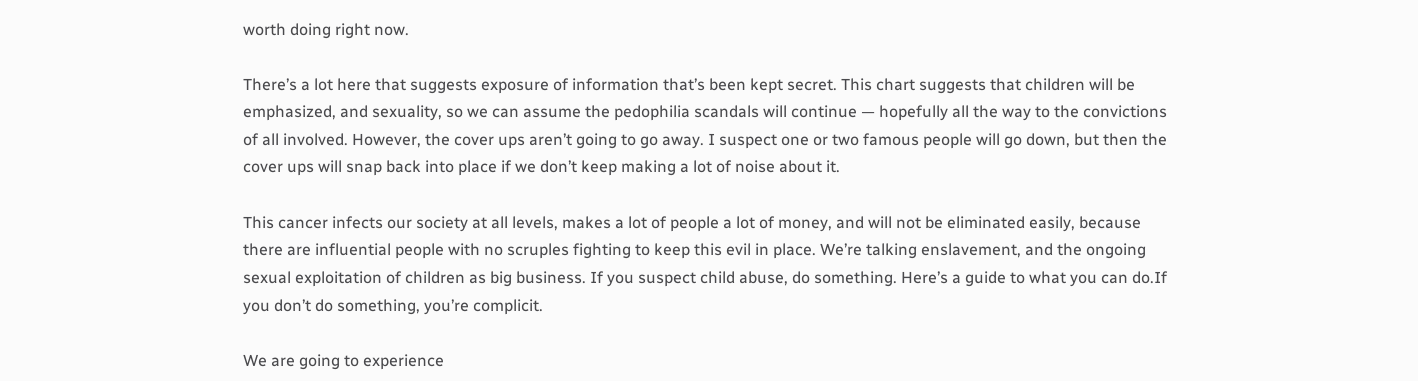worth doing right now.

There’s a lot here that suggests exposure of information that’s been kept secret. This chart suggests that children will be emphasized, and sexuality, so we can assume the pedophilia scandals will continue — hopefully all the way to the convictions of all involved. However, the cover ups aren’t going to go away. I suspect one or two famous people will go down, but then the cover ups will snap back into place if we don’t keep making a lot of noise about it.

This cancer infects our society at all levels, makes a lot of people a lot of money, and will not be eliminated easily, because there are influential people with no scruples fighting to keep this evil in place. We’re talking enslavement, and the ongoing sexual exploitation of children as big business. If you suspect child abuse, do something. Here’s a guide to what you can do.If you don’t do something, you’re complicit.

We are going to experience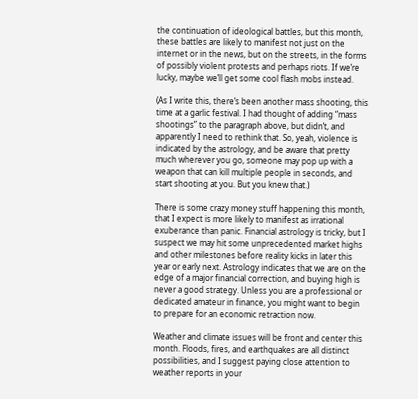the continuation of ideological battles, but this month, these battles are likely to manifest not just on the internet or in the news, but on the streets, in the forms of possibly violent protests and perhaps riots. If we’re lucky, maybe we’ll get some cool flash mobs instead.

(As I write this, there’s been another mass shooting, this time at a garlic festival. I had thought of adding “mass shootings” to the paragraph above, but didn’t, and apparently I need to rethink that. So, yeah, violence is indicated by the astrology, and be aware that pretty much wherever you go, someone may pop up with a weapon that can kill multiple people in seconds, and start shooting at you. But you knew that.)

There is some crazy money stuff happening this month, that I expect is more likely to manifest as irrational exuberance than panic. Financial astrology is tricky, but I suspect we may hit some unprecedented market highs and other milestones before reality kicks in later this year or early next. Astrology indicates that we are on the edge of a major financial correction, and buying high is never a good strategy. Unless you are a professional or dedicated amateur in finance, you might want to begin to prepare for an economic retraction now.

Weather and climate issues will be front and center this month. Floods, fires, and earthquakes are all distinct possibilities, and I suggest paying close attention to weather reports in your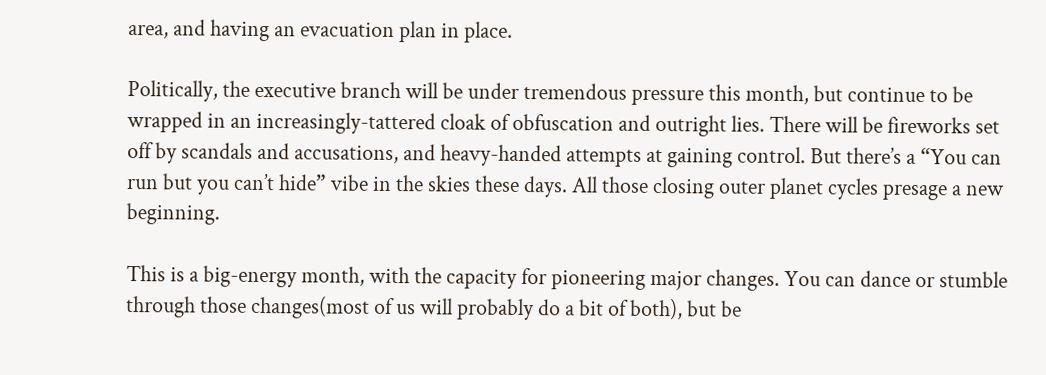area, and having an evacuation plan in place.

Politically, the executive branch will be under tremendous pressure this month, but continue to be wrapped in an increasingly-tattered cloak of obfuscation and outright lies. There will be fireworks set off by scandals and accusations, and heavy-handed attempts at gaining control. But there’s a “You can run but you can’t hide” vibe in the skies these days. All those closing outer planet cycles presage a new beginning.

This is a big-energy month, with the capacity for pioneering major changes. You can dance or stumble through those changes(most of us will probably do a bit of both), but be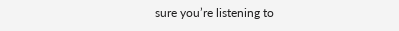sure you’re listening to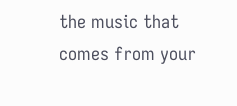the music that comes from your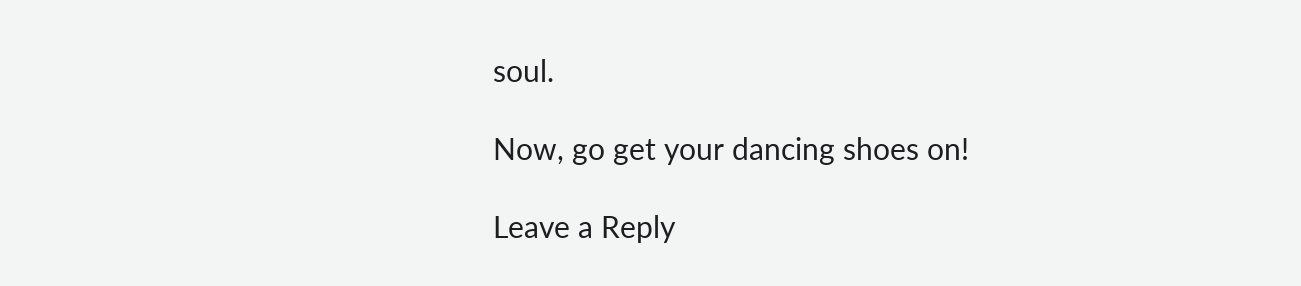soul.

Now, go get your dancing shoes on!

Leave a Reply